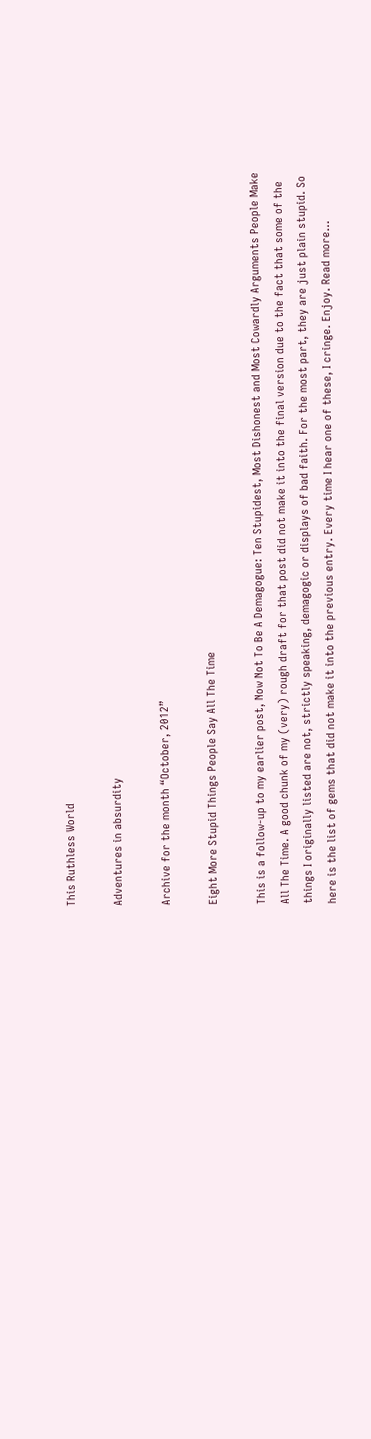This Ruthless World

Adventures in absurdity

Archive for the month “October, 2012”

Eight More Stupid Things People Say All The Time

This is a follow-up to my earlier post, Now Not To Be A Demagogue: Ten Stupidest, Most Dishonest and Most Cowardly Arguments People Make All The Time. A good chunk of my (very) rough draft for that post did not make it into the final version due to the fact that some of the things I originally listed are not, strictly speaking, demagogic or displays of bad faith. For the most part, they are just plain stupid. So here is the list of gems that did not make it into the previous entry. Every time I hear one of these, I cringe. Enjoy. Read more…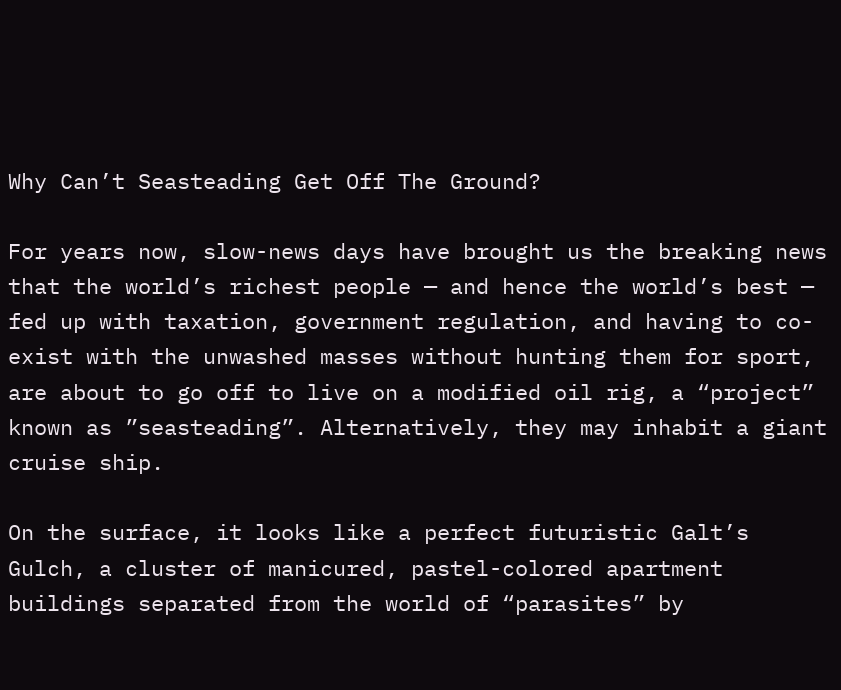Why Can’t Seasteading Get Off The Ground?

For years now, slow-news days have brought us the breaking news that the world’s richest people — and hence the world’s best — fed up with taxation, government regulation, and having to co-exist with the unwashed masses without hunting them for sport, are about to go off to live on a modified oil rig, a “project” known as ”seasteading”. Alternatively, they may inhabit a giant cruise ship.

On the surface, it looks like a perfect futuristic Galt’s Gulch, a cluster of manicured, pastel-colored apartment buildings separated from the world of “parasites” by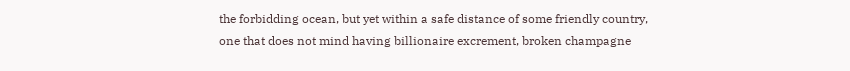the forbidding ocean, but yet within a safe distance of some friendly country, one that does not mind having billionaire excrement, broken champagne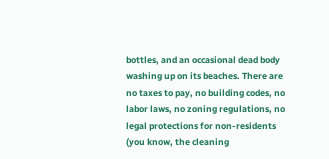bottles, and an occasional dead body washing up on its beaches. There are no taxes to pay, no building codes, no labor laws, no zoning regulations, no legal protections for non-residents (you know, the cleaning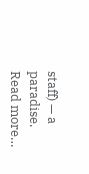staff) — a paradise. Read more…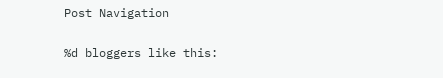Post Navigation

%d bloggers like this: